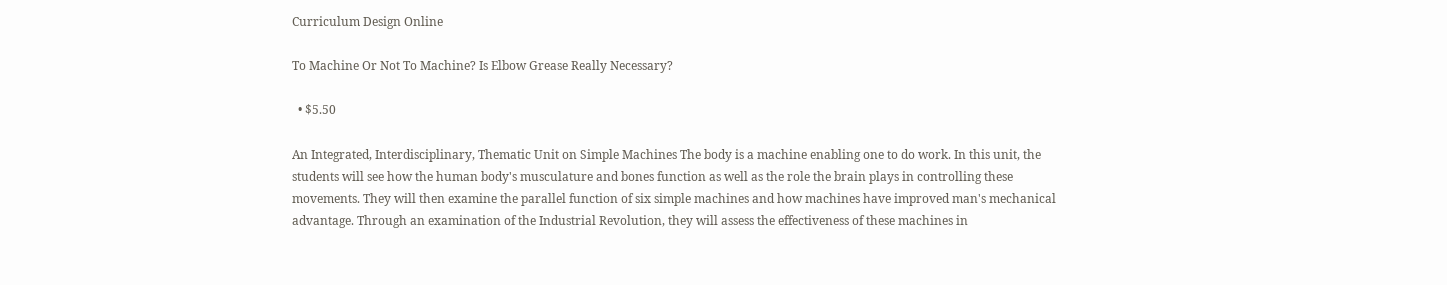Curriculum Design Online

To Machine Or Not To Machine? Is Elbow Grease Really Necessary?

  • $5.50

An Integrated, Interdisciplinary, Thematic Unit on Simple Machines The body is a machine enabling one to do work. In this unit, the students will see how the human body's musculature and bones function as well as the role the brain plays in controlling these movements. They will then examine the parallel function of six simple machines and how machines have improved man's mechanical advantage. Through an examination of the Industrial Revolution, they will assess the effectiveness of these machines in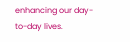enhancing our day-to-day lives.